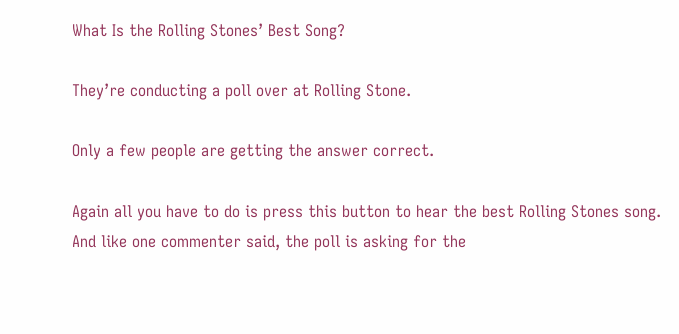What Is the Rolling Stones’ Best Song?

They’re conducting a poll over at Rolling Stone.

Only a few people are getting the answer correct.

Again all you have to do is press this button to hear the best Rolling Stones song. And like one commenter said, the poll is asking for the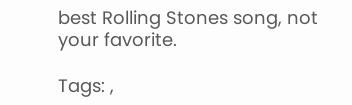best Rolling Stones song, not your favorite.

Tags: ,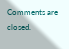Comments are closed.